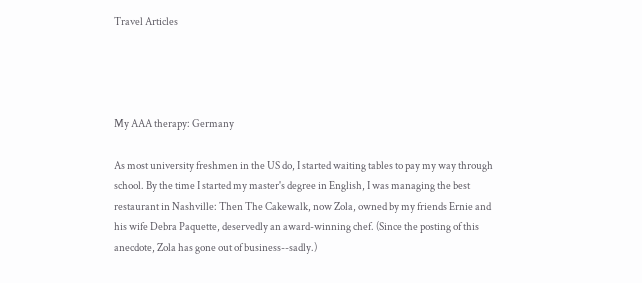Travel Articles




My AAA therapy: Germany

As most university freshmen in the US do, I started waiting tables to pay my way through school. By the time I started my master's degree in English, I was managing the best restaurant in Nashville: Then The Cakewalk, now Zola, owned by my friends Ernie and his wife Debra Paquette, deservedly an award-winning chef. (Since the posting of this anecdote, Zola has gone out of business--sadly.)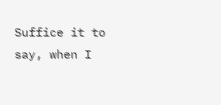Suffice it to say, when I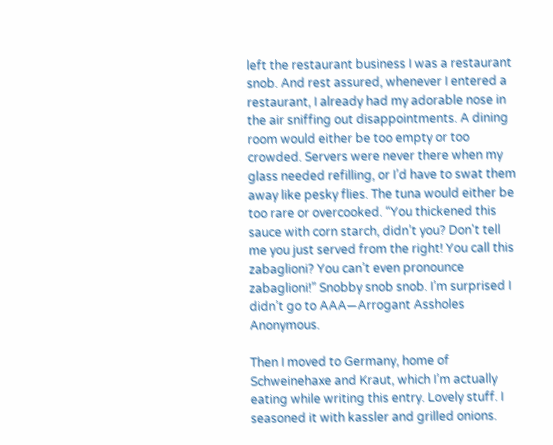left the restaurant business I was a restaurant snob. And rest assured, whenever I entered a restaurant, I already had my adorable nose in the air sniffing out disappointments. A dining room would either be too empty or too crowded. Servers were never there when my glass needed refilling, or I’d have to swat them away like pesky flies. The tuna would either be too rare or overcooked. “You thickened this sauce with corn starch, didn’t you? Don't tell me you just served from the right! You call this zabaglioni? You can’t even pronounce zabaglioni!” Snobby snob snob. I’m surprised I didn’t go to AAA—Arrogant Assholes Anonymous.

Then I moved to Germany, home of Schweinehaxe and Kraut, which I’m actually eating while writing this entry. Lovely stuff. I seasoned it with kassler and grilled onions.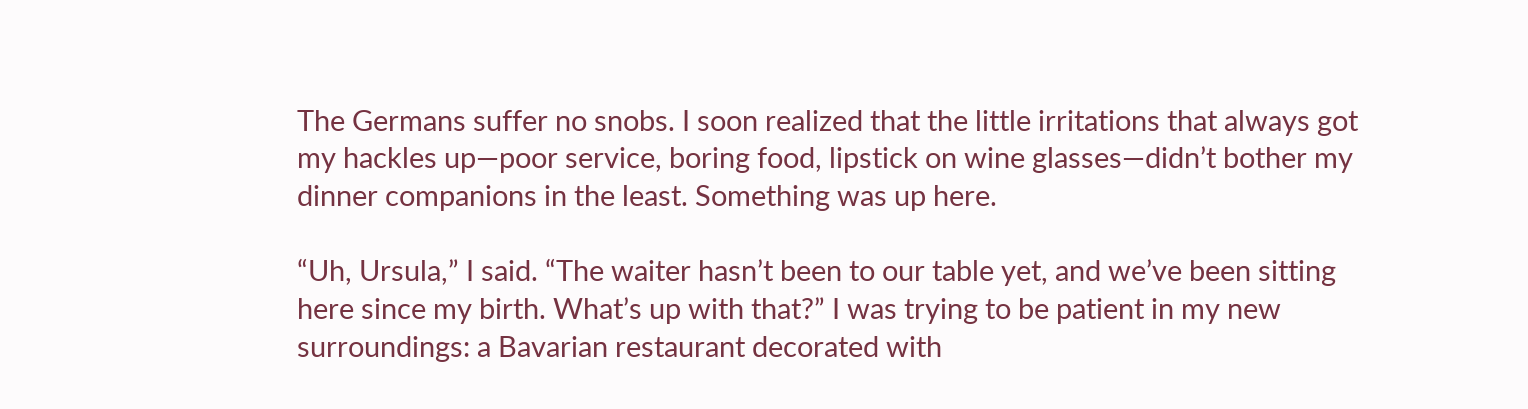The Germans suffer no snobs. I soon realized that the little irritations that always got my hackles up—poor service, boring food, lipstick on wine glasses—didn’t bother my dinner companions in the least. Something was up here.

“Uh, Ursula,” I said. “The waiter hasn’t been to our table yet, and we’ve been sitting here since my birth. What’s up with that?” I was trying to be patient in my new surroundings: a Bavarian restaurant decorated with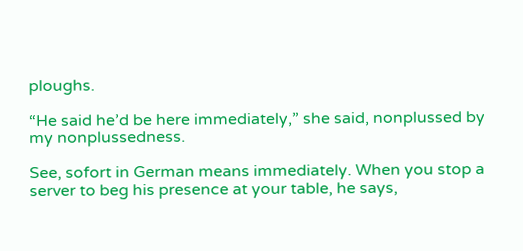ploughs.

“He said he’d be here immediately,” she said, nonplussed by my nonplussedness.

See, sofort in German means immediately. When you stop a server to beg his presence at your table, he says,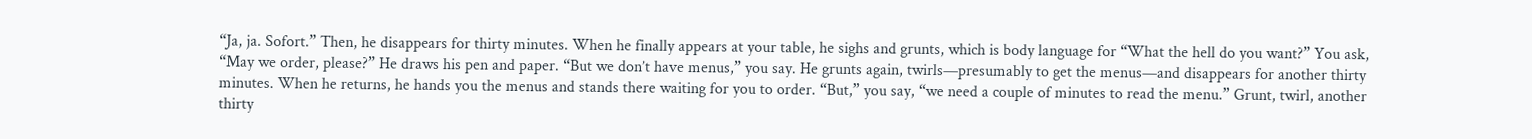“Ja, ja. Sofort.” Then, he disappears for thirty minutes. When he finally appears at your table, he sighs and grunts, which is body language for “What the hell do you want?” You ask, “May we order, please?” He draws his pen and paper. “But we don’t have menus,” you say. He grunts again, twirls—presumably to get the menus—and disappears for another thirty minutes. When he returns, he hands you the menus and stands there waiting for you to order. “But,” you say, “we need a couple of minutes to read the menu.” Grunt, twirl, another thirty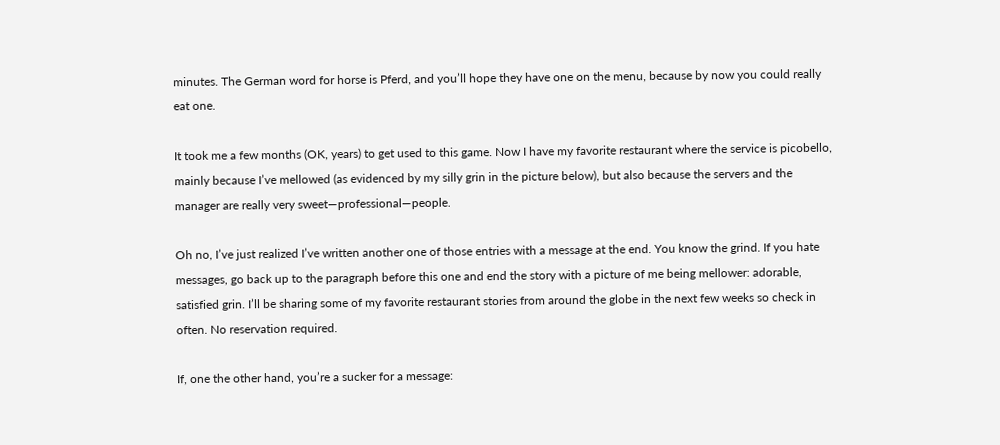minutes. The German word for horse is Pferd, and you’ll hope they have one on the menu, because by now you could really eat one.

It took me a few months (OK, years) to get used to this game. Now I have my favorite restaurant where the service is picobello, mainly because I’ve mellowed (as evidenced by my silly grin in the picture below), but also because the servers and the manager are really very sweet—professional—people.

Oh no, I’ve just realized I’ve written another one of those entries with a message at the end. You know the grind. If you hate messages, go back up to the paragraph before this one and end the story with a picture of me being mellower: adorable, satisfied grin. I’ll be sharing some of my favorite restaurant stories from around the globe in the next few weeks so check in often. No reservation required.

If, one the other hand, you’re a sucker for a message: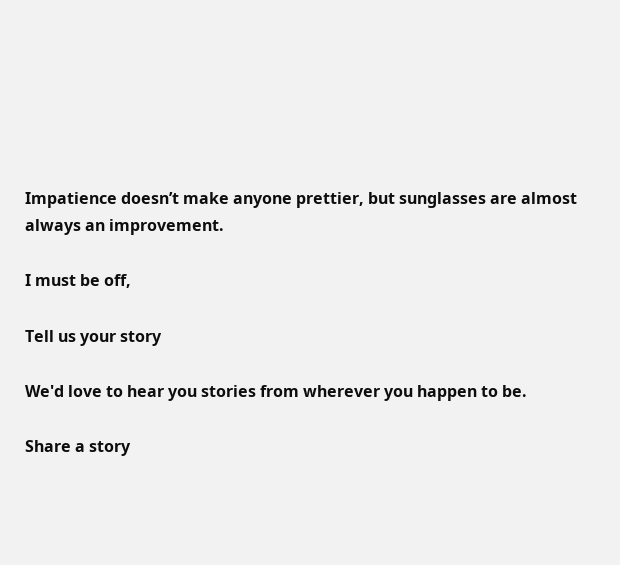Impatience doesn’t make anyone prettier, but sunglasses are almost always an improvement.

I must be off,

Tell us your story

We'd love to hear you stories from wherever you happen to be.

Share a story